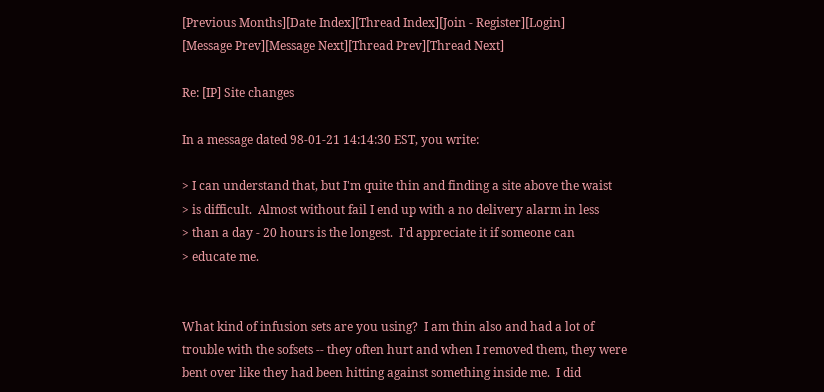[Previous Months][Date Index][Thread Index][Join - Register][Login]
[Message Prev][Message Next][Thread Prev][Thread Next]

Re: [IP] Site changes

In a message dated 98-01-21 14:14:30 EST, you write:

> I can understand that, but I'm quite thin and finding a site above the waist
> is difficult.  Almost without fail I end up with a no delivery alarm in less
> than a day - 20 hours is the longest.  I'd appreciate it if someone can
> educate me.


What kind of infusion sets are you using?  I am thin also and had a lot of
trouble with the sofsets -- they often hurt and when I removed them, they were
bent over like they had been hitting against something inside me.  I did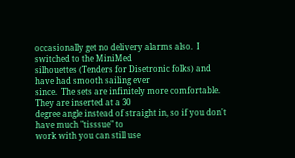occasionally get no delivery alarms also.  I switched to the MiniMed
silhouettes (Tenders for Disetronic folks) and have had smooth sailing ever
since.  The sets are infinitely more comfortable.  They are inserted at a 30
degree angle instead of straight in, so if you don't have much "tisssue" to
work with you can still use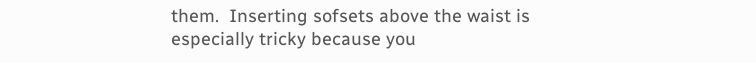them.  Inserting sofsets above the waist is
especially tricky because you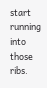start running into those ribs.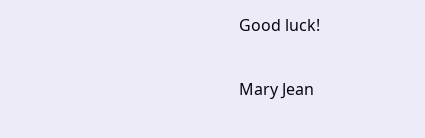Good luck!

Mary Jean